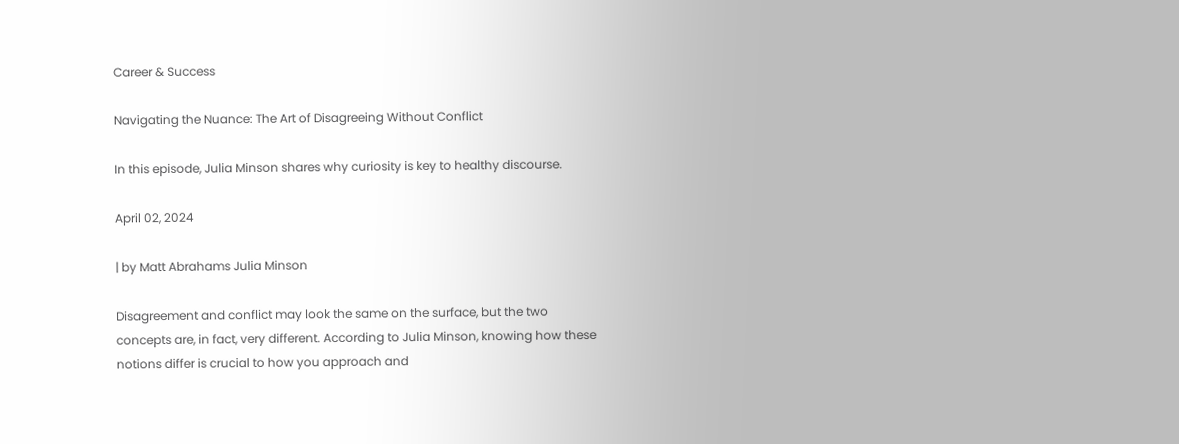Career & Success

Navigating the Nuance: The Art of Disagreeing Without Conflict

In this episode, Julia Minson shares why curiosity is key to healthy discourse.

April 02, 2024

| by Matt Abrahams Julia Minson

Disagreement and conflict may look the same on the surface, but the two concepts are, in fact, very different. According to Julia Minson, knowing how these notions differ is crucial to how you approach and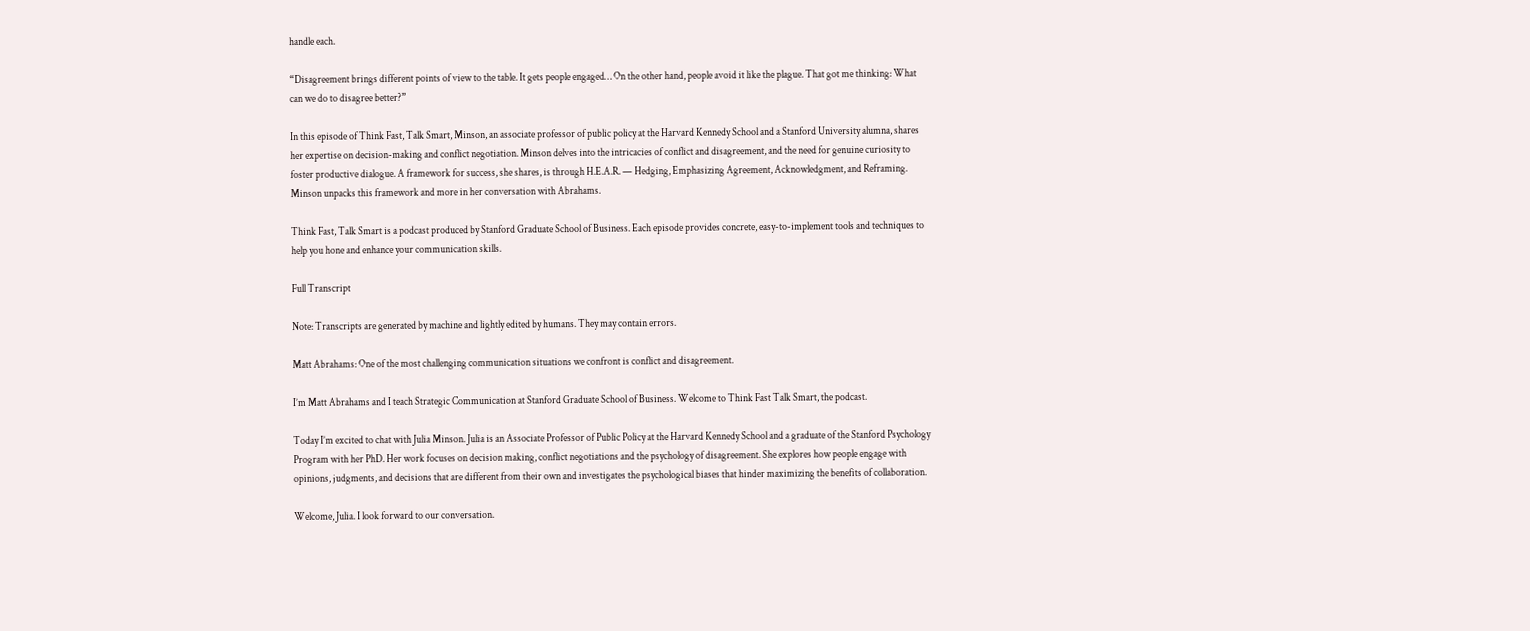handle each.

“Disagreement brings different points of view to the table. It gets people engaged… On the other hand, people avoid it like the plague. That got me thinking: What can we do to disagree better?”

In this episode of Think Fast, Talk Smart, Minson, an associate professor of public policy at the Harvard Kennedy School and a Stanford University alumna, shares her expertise on decision-making and conflict negotiation. Minson delves into the intricacies of conflict and disagreement, and the need for genuine curiosity to foster productive dialogue. A framework for success, she shares, is through H.E.A.R. — Hedging, Emphasizing Agreement, Acknowledgment, and Reframing. Minson unpacks this framework and more in her conversation with Abrahams.

Think Fast, Talk Smart is a podcast produced by Stanford Graduate School of Business. Each episode provides concrete, easy-to-implement tools and techniques to help you hone and enhance your communication skills.

Full Transcript

Note: Transcripts are generated by machine and lightly edited by humans. They may contain errors.

Matt Abrahams: One of the most challenging communication situations we confront is conflict and disagreement.

I’m Matt Abrahams and I teach Strategic Communication at Stanford Graduate School of Business. Welcome to Think Fast Talk Smart, the podcast.

Today I’m excited to chat with Julia Minson. Julia is an Associate Professor of Public Policy at the Harvard Kennedy School and a graduate of the Stanford Psychology Program with her PhD. Her work focuses on decision making, conflict negotiations and the psychology of disagreement. She explores how people engage with opinions, judgments, and decisions that are different from their own and investigates the psychological biases that hinder maximizing the benefits of collaboration.

Welcome, Julia. I look forward to our conversation.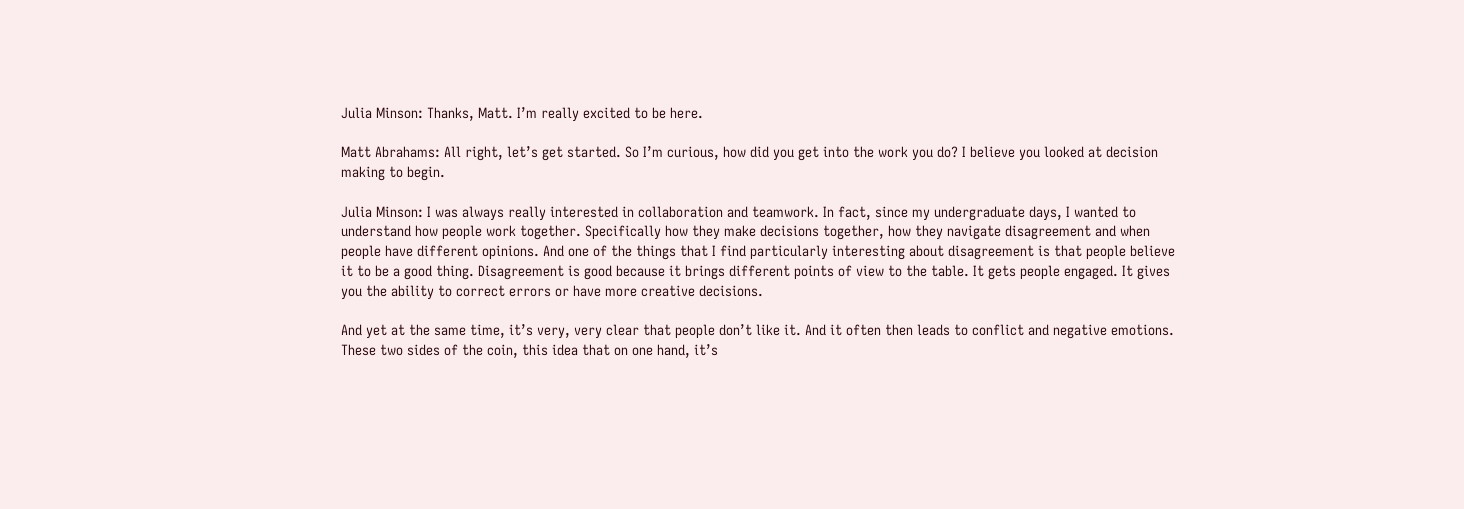Julia Minson: Thanks, Matt. I’m really excited to be here.

Matt Abrahams: All right, let’s get started. So I’m curious, how did you get into the work you do? I believe you looked at decision making to begin.

Julia Minson: I was always really interested in collaboration and teamwork. In fact, since my undergraduate days, I wanted to understand how people work together. Specifically how they make decisions together, how they navigate disagreement and when people have different opinions. And one of the things that I find particularly interesting about disagreement is that people believe it to be a good thing. Disagreement is good because it brings different points of view to the table. It gets people engaged. It gives you the ability to correct errors or have more creative decisions.

And yet at the same time, it’s very, very clear that people don’t like it. And it often then leads to conflict and negative emotions. These two sides of the coin, this idea that on one hand, it’s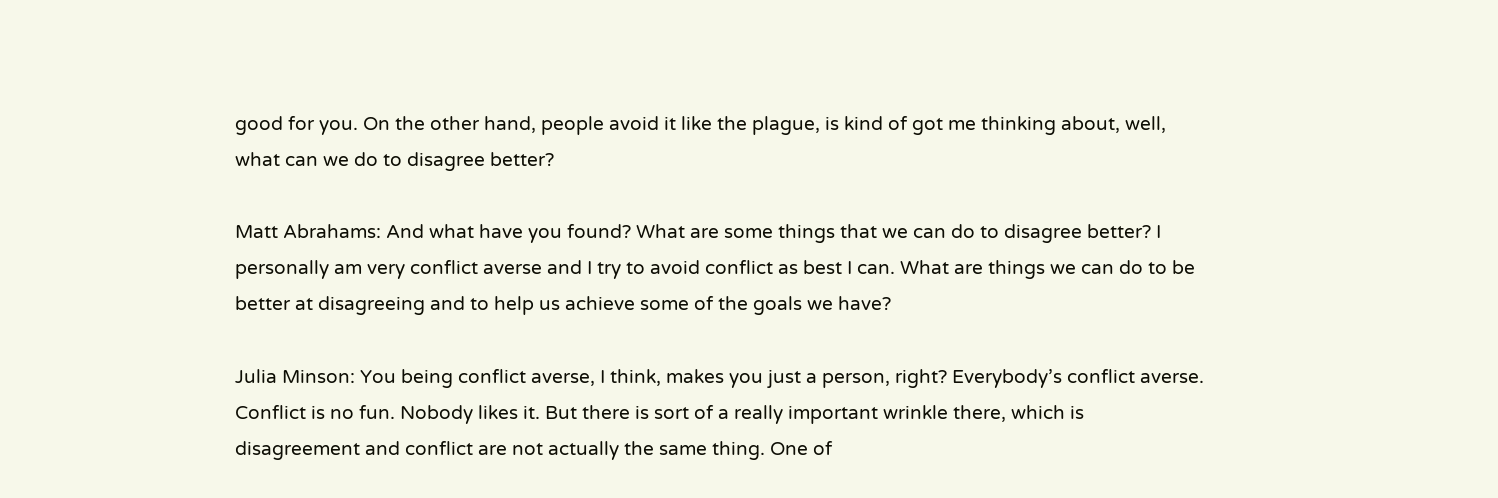good for you. On the other hand, people avoid it like the plague, is kind of got me thinking about, well, what can we do to disagree better?

Matt Abrahams: And what have you found? What are some things that we can do to disagree better? I personally am very conflict averse and I try to avoid conflict as best I can. What are things we can do to be better at disagreeing and to help us achieve some of the goals we have?

Julia Minson: You being conflict averse, I think, makes you just a person, right? Everybody’s conflict averse. Conflict is no fun. Nobody likes it. But there is sort of a really important wrinkle there, which is disagreement and conflict are not actually the same thing. One of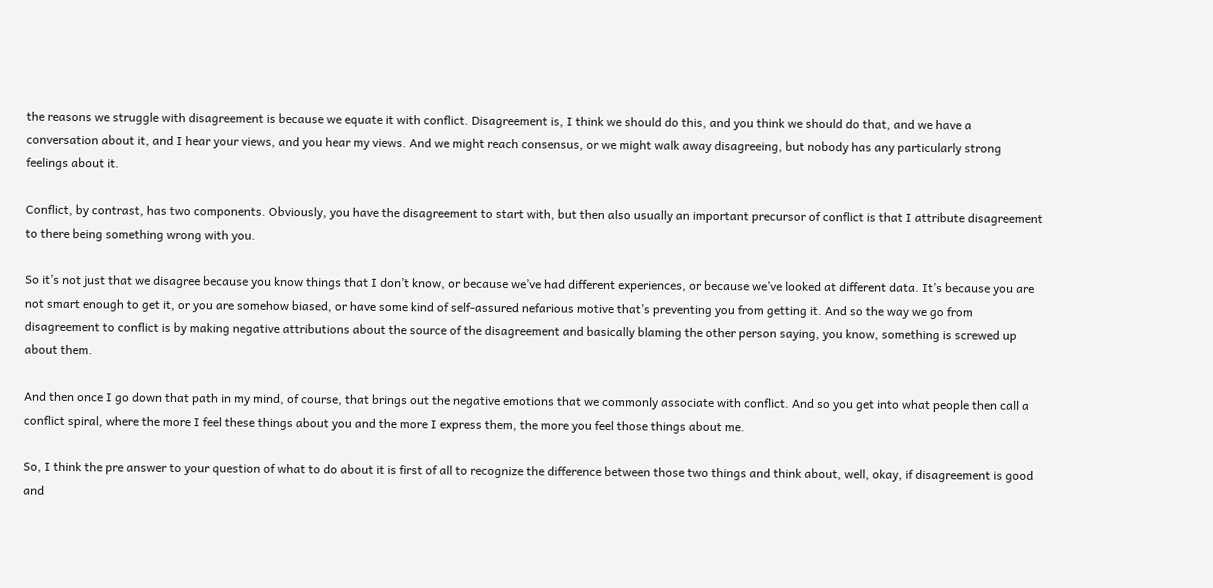the reasons we struggle with disagreement is because we equate it with conflict. Disagreement is, I think we should do this, and you think we should do that, and we have a conversation about it, and I hear your views, and you hear my views. And we might reach consensus, or we might walk away disagreeing, but nobody has any particularly strong feelings about it.

Conflict, by contrast, has two components. Obviously, you have the disagreement to start with, but then also usually an important precursor of conflict is that I attribute disagreement to there being something wrong with you.

So it’s not just that we disagree because you know things that I don’t know, or because we’ve had different experiences, or because we’ve looked at different data. It’s because you are not smart enough to get it, or you are somehow biased, or have some kind of self-assured nefarious motive that’s preventing you from getting it. And so the way we go from disagreement to conflict is by making negative attributions about the source of the disagreement and basically blaming the other person saying, you know, something is screwed up about them.

And then once I go down that path in my mind, of course, that brings out the negative emotions that we commonly associate with conflict. And so you get into what people then call a conflict spiral, where the more I feel these things about you and the more I express them, the more you feel those things about me.

So, I think the pre answer to your question of what to do about it is first of all to recognize the difference between those two things and think about, well, okay, if disagreement is good and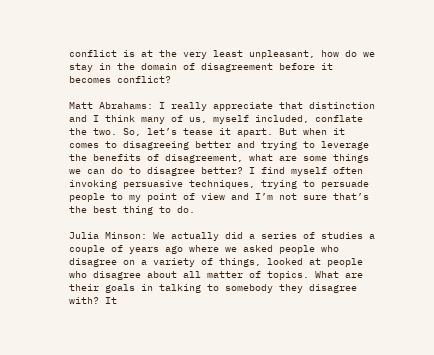conflict is at the very least unpleasant, how do we stay in the domain of disagreement before it becomes conflict?

Matt Abrahams: I really appreciate that distinction and I think many of us, myself included, conflate the two. So, let’s tease it apart. But when it comes to disagreeing better and trying to leverage the benefits of disagreement, what are some things we can do to disagree better? I find myself often invoking persuasive techniques, trying to persuade people to my point of view and I’m not sure that’s the best thing to do.

Julia Minson: We actually did a series of studies a couple of years ago where we asked people who disagree on a variety of things, looked at people who disagree about all matter of topics. What are their goals in talking to somebody they disagree with? It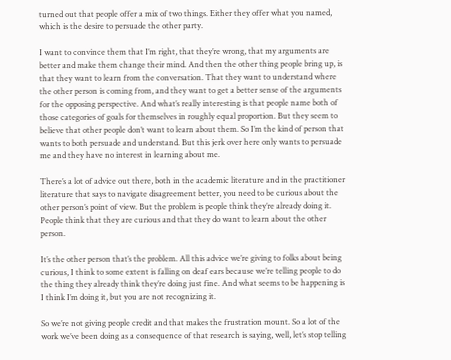turned out that people offer a mix of two things. Either they offer what you named, which is the desire to persuade the other party.

I want to convince them that I’m right, that they’re wrong, that my arguments are better and make them change their mind. And then the other thing people bring up, is that they want to learn from the conversation. That they want to understand where the other person is coming from, and they want to get a better sense of the arguments for the opposing perspective. And what’s really interesting is that people name both of those categories of goals for themselves in roughly equal proportion. But they seem to believe that other people don’t want to learn about them. So I’m the kind of person that wants to both persuade and understand. But this jerk over here only wants to persuade me and they have no interest in learning about me.

There’s a lot of advice out there, both in the academic literature and in the practitioner literature that says to navigate disagreement better, you need to be curious about the other person’s point of view. But the problem is people think they’re already doing it. People think that they are curious and that they do want to learn about the other person.

It’s the other person that’s the problem. All this advice we’re giving to folks about being curious, I think to some extent is falling on deaf ears because we’re telling people to do the thing they already think they’re doing just fine. And what seems to be happening is I think I’m doing it, but you are not recognizing it.

So we’re not giving people credit and that makes the frustration mount. So a lot of the work we’ve been doing as a consequence of that research is saying, well, let’s stop telling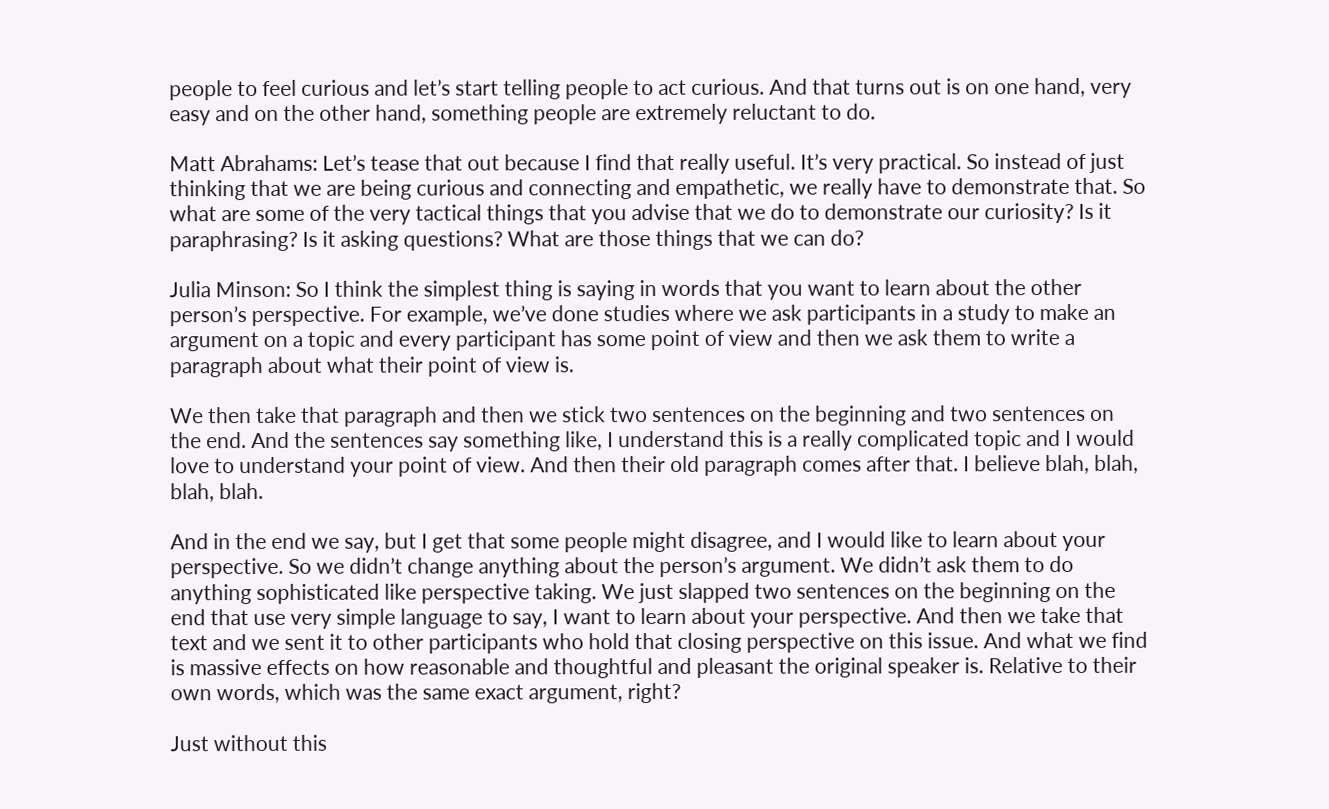people to feel curious and let’s start telling people to act curious. And that turns out is on one hand, very easy and on the other hand, something people are extremely reluctant to do.

Matt Abrahams: Let’s tease that out because I find that really useful. It’s very practical. So instead of just thinking that we are being curious and connecting and empathetic, we really have to demonstrate that. So what are some of the very tactical things that you advise that we do to demonstrate our curiosity? Is it paraphrasing? Is it asking questions? What are those things that we can do?

Julia Minson: So I think the simplest thing is saying in words that you want to learn about the other person’s perspective. For example, we’ve done studies where we ask participants in a study to make an argument on a topic and every participant has some point of view and then we ask them to write a paragraph about what their point of view is.

We then take that paragraph and then we stick two sentences on the beginning and two sentences on the end. And the sentences say something like, I understand this is a really complicated topic and I would love to understand your point of view. And then their old paragraph comes after that. I believe blah, blah, blah, blah.

And in the end we say, but I get that some people might disagree, and I would like to learn about your perspective. So we didn’t change anything about the person’s argument. We didn’t ask them to do anything sophisticated like perspective taking. We just slapped two sentences on the beginning on the end that use very simple language to say, I want to learn about your perspective. And then we take that text and we sent it to other participants who hold that closing perspective on this issue. And what we find is massive effects on how reasonable and thoughtful and pleasant the original speaker is. Relative to their own words, which was the same exact argument, right?

Just without this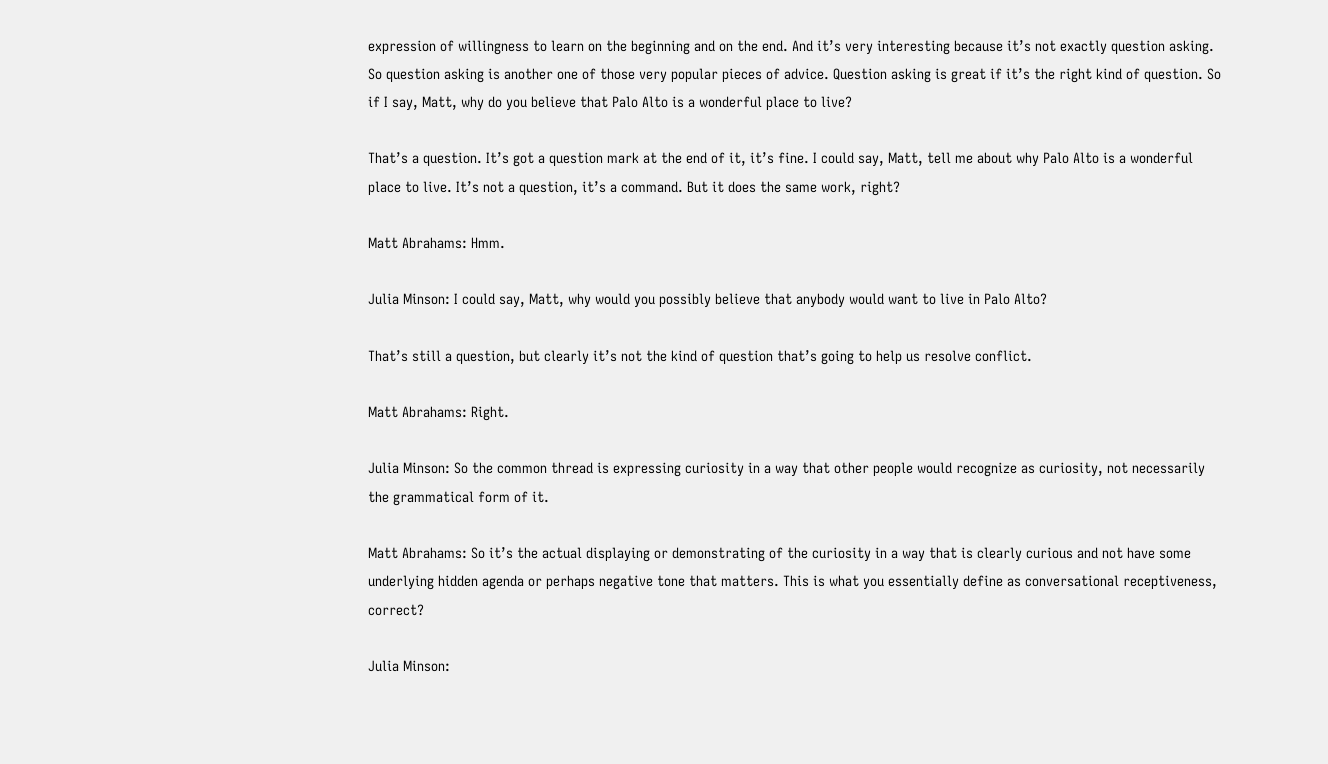expression of willingness to learn on the beginning and on the end. And it’s very interesting because it’s not exactly question asking. So question asking is another one of those very popular pieces of advice. Question asking is great if it’s the right kind of question. So if I say, Matt, why do you believe that Palo Alto is a wonderful place to live?

That’s a question. It’s got a question mark at the end of it, it’s fine. I could say, Matt, tell me about why Palo Alto is a wonderful place to live. It’s not a question, it’s a command. But it does the same work, right?

Matt Abrahams: Hmm.

Julia Minson: I could say, Matt, why would you possibly believe that anybody would want to live in Palo Alto?

That’s still a question, but clearly it’s not the kind of question that’s going to help us resolve conflict.

Matt Abrahams: Right.

Julia Minson: So the common thread is expressing curiosity in a way that other people would recognize as curiosity, not necessarily the grammatical form of it.

Matt Abrahams: So it’s the actual displaying or demonstrating of the curiosity in a way that is clearly curious and not have some underlying hidden agenda or perhaps negative tone that matters. This is what you essentially define as conversational receptiveness, correct?

Julia Minson: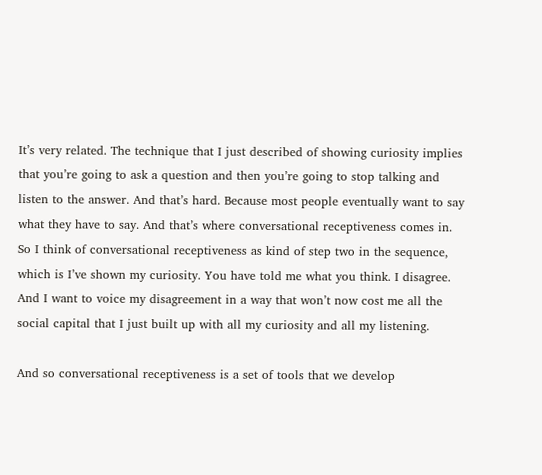It’s very related. The technique that I just described of showing curiosity implies that you’re going to ask a question and then you’re going to stop talking and listen to the answer. And that’s hard. Because most people eventually want to say what they have to say. And that’s where conversational receptiveness comes in. So I think of conversational receptiveness as kind of step two in the sequence, which is I’ve shown my curiosity. You have told me what you think. I disagree. And I want to voice my disagreement in a way that won’t now cost me all the social capital that I just built up with all my curiosity and all my listening.

And so conversational receptiveness is a set of tools that we develop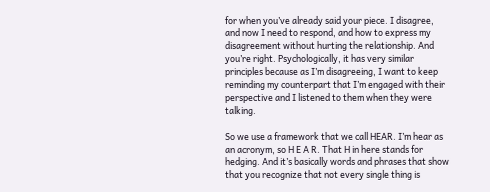for when you’ve already said your piece. I disagree, and now I need to respond, and how to express my disagreement without hurting the relationship. And you’re right. Psychologically, it has very similar principles because as I’m disagreeing, I want to keep reminding my counterpart that I’m engaged with their perspective and I listened to them when they were talking.

So we use a framework that we call HEAR. I’m hear as an acronym, so H E A R. That H in here stands for hedging. And it’s basically words and phrases that show that you recognize that not every single thing is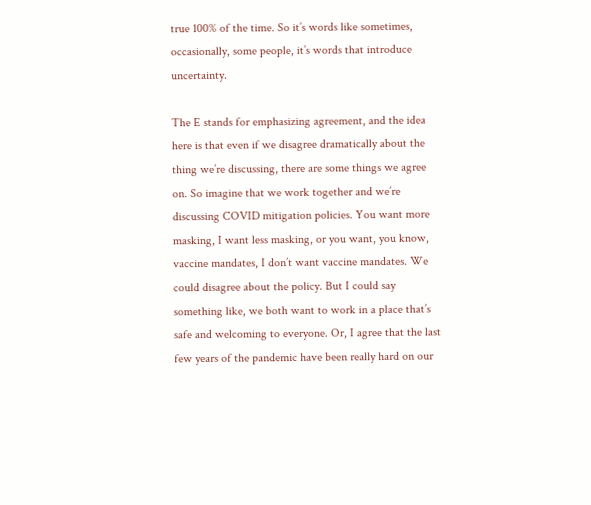true 100% of the time. So it’s words like sometimes, occasionally, some people, it’s words that introduce uncertainty.

The E stands for emphasizing agreement, and the idea here is that even if we disagree dramatically about the thing we’re discussing, there are some things we agree on. So imagine that we work together and we’re discussing COVID mitigation policies. You want more masking, I want less masking, or you want, you know, vaccine mandates, I don’t want vaccine mandates. We could disagree about the policy. But I could say something like, we both want to work in a place that’s safe and welcoming to everyone. Or, I agree that the last few years of the pandemic have been really hard on our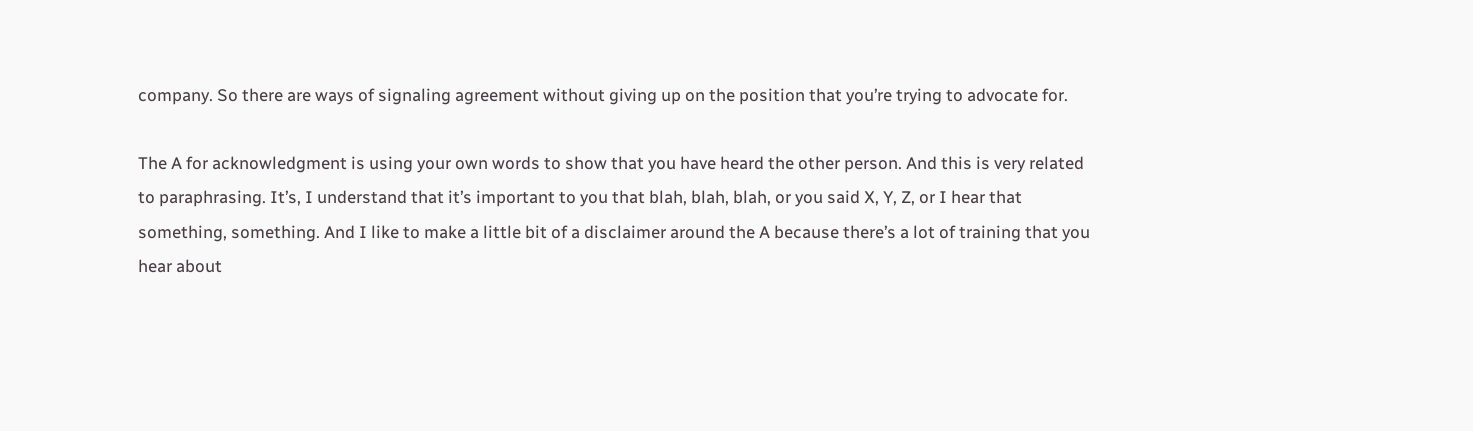company. So there are ways of signaling agreement without giving up on the position that you’re trying to advocate for.

The A for acknowledgment is using your own words to show that you have heard the other person. And this is very related to paraphrasing. It’s, I understand that it’s important to you that blah, blah, blah, or you said X, Y, Z, or I hear that something, something. And I like to make a little bit of a disclaimer around the A because there’s a lot of training that you hear about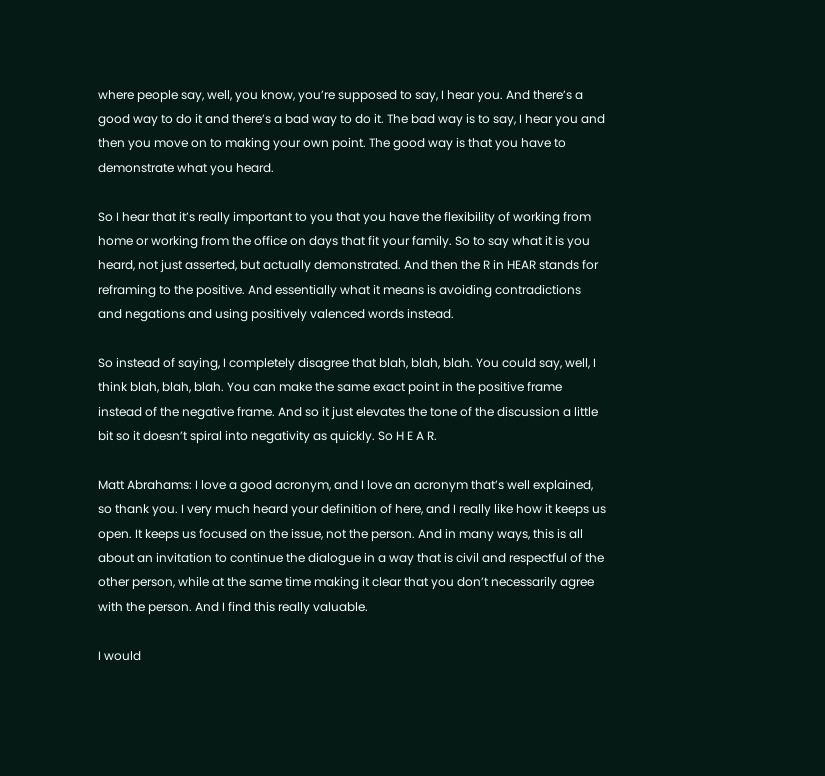where people say, well, you know, you’re supposed to say, I hear you. And there’s a good way to do it and there’s a bad way to do it. The bad way is to say, I hear you and then you move on to making your own point. The good way is that you have to demonstrate what you heard.

So I hear that it’s really important to you that you have the flexibility of working from home or working from the office on days that fit your family. So to say what it is you heard, not just asserted, but actually demonstrated. And then the R in HEAR stands for reframing to the positive. And essentially what it means is avoiding contradictions and negations and using positively valenced words instead.

So instead of saying, I completely disagree that blah, blah, blah. You could say, well, I think blah, blah, blah. You can make the same exact point in the positive frame instead of the negative frame. And so it just elevates the tone of the discussion a little bit so it doesn’t spiral into negativity as quickly. So H E A R.

Matt Abrahams: I love a good acronym, and I love an acronym that’s well explained, so thank you. I very much heard your definition of here, and I really like how it keeps us open. It keeps us focused on the issue, not the person. And in many ways, this is all about an invitation to continue the dialogue in a way that is civil and respectful of the other person, while at the same time making it clear that you don’t necessarily agree with the person. And I find this really valuable.

I would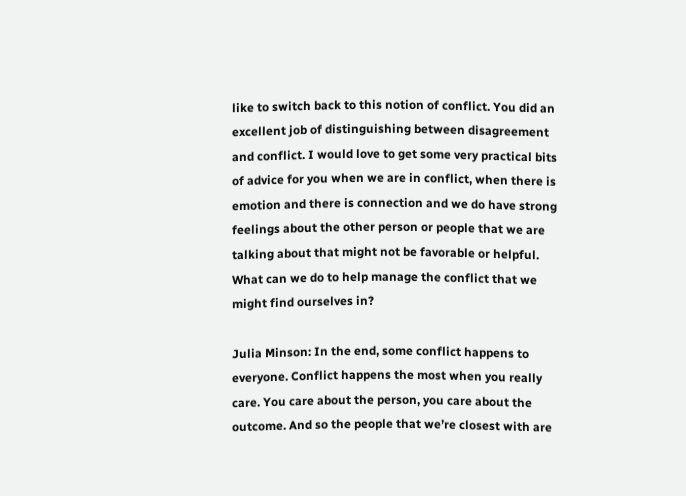like to switch back to this notion of conflict. You did an excellent job of distinguishing between disagreement and conflict. I would love to get some very practical bits of advice for you when we are in conflict, when there is emotion and there is connection and we do have strong feelings about the other person or people that we are talking about that might not be favorable or helpful. What can we do to help manage the conflict that we might find ourselves in?

Julia Minson: In the end, some conflict happens to everyone. Conflict happens the most when you really care. You care about the person, you care about the outcome. And so the people that we’re closest with are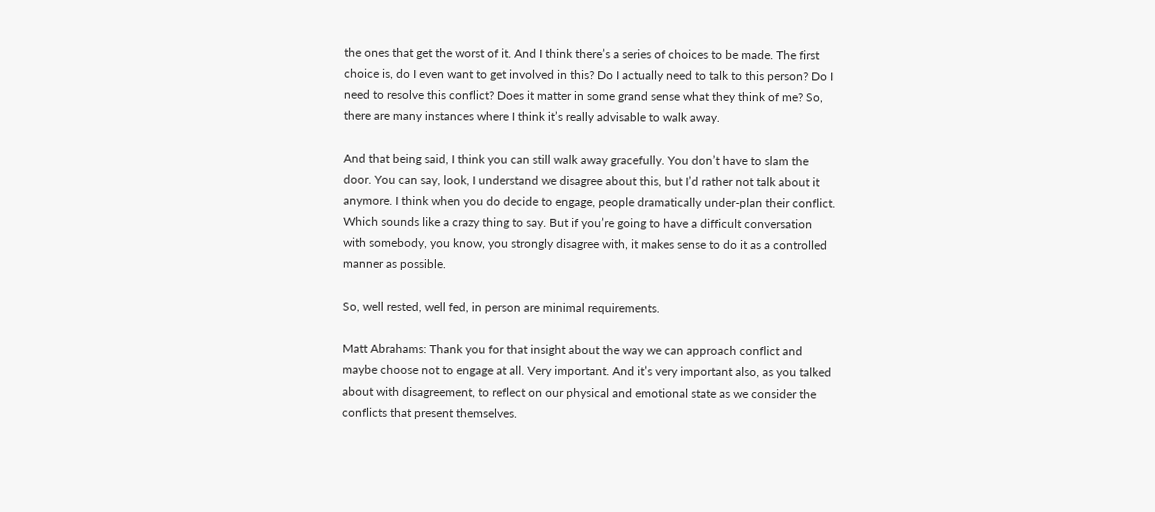the ones that get the worst of it. And I think there’s a series of choices to be made. The first choice is, do I even want to get involved in this? Do I actually need to talk to this person? Do I need to resolve this conflict? Does it matter in some grand sense what they think of me? So, there are many instances where I think it’s really advisable to walk away.

And that being said, I think you can still walk away gracefully. You don’t have to slam the door. You can say, look, I understand we disagree about this, but I’d rather not talk about it anymore. I think when you do decide to engage, people dramatically under-plan their conflict. Which sounds like a crazy thing to say. But if you’re going to have a difficult conversation with somebody, you know, you strongly disagree with, it makes sense to do it as a controlled manner as possible.

So, well rested, well fed, in person are minimal requirements.

Matt Abrahams: Thank you for that insight about the way we can approach conflict and maybe choose not to engage at all. Very important. And it’s very important also, as you talked about with disagreement, to reflect on our physical and emotional state as we consider the conflicts that present themselves.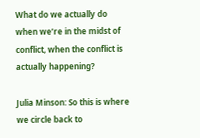What do we actually do when we’re in the midst of conflict, when the conflict is actually happening?

Julia Minson: So this is where we circle back to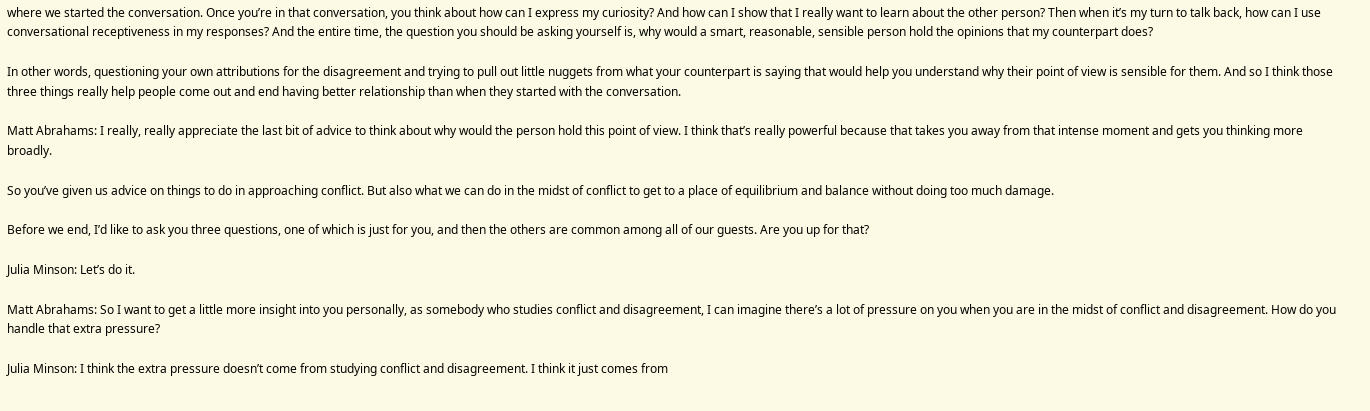where we started the conversation. Once you’re in that conversation, you think about how can I express my curiosity? And how can I show that I really want to learn about the other person? Then when it’s my turn to talk back, how can I use conversational receptiveness in my responses? And the entire time, the question you should be asking yourself is, why would a smart, reasonable, sensible person hold the opinions that my counterpart does?

In other words, questioning your own attributions for the disagreement and trying to pull out little nuggets from what your counterpart is saying that would help you understand why their point of view is sensible for them. And so I think those three things really help people come out and end having better relationship than when they started with the conversation.

Matt Abrahams: I really, really appreciate the last bit of advice to think about why would the person hold this point of view. I think that’s really powerful because that takes you away from that intense moment and gets you thinking more broadly.

So you’ve given us advice on things to do in approaching conflict. But also what we can do in the midst of conflict to get to a place of equilibrium and balance without doing too much damage.

Before we end, I’d like to ask you three questions, one of which is just for you, and then the others are common among all of our guests. Are you up for that?

Julia Minson: Let’s do it.

Matt Abrahams: So I want to get a little more insight into you personally, as somebody who studies conflict and disagreement, I can imagine there’s a lot of pressure on you when you are in the midst of conflict and disagreement. How do you handle that extra pressure?

Julia Minson: I think the extra pressure doesn’t come from studying conflict and disagreement. I think it just comes from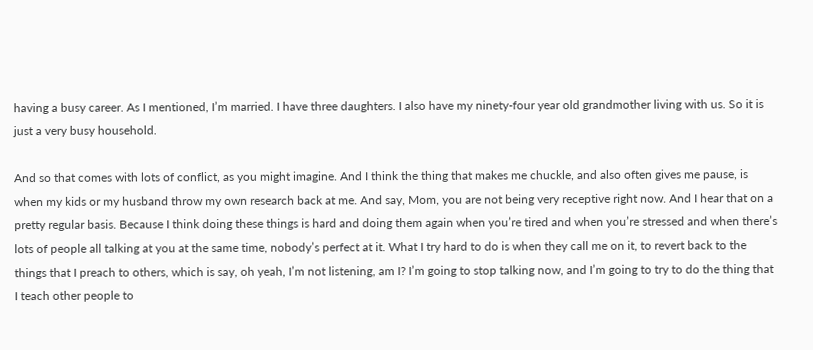having a busy career. As I mentioned, I’m married. I have three daughters. I also have my ninety-four year old grandmother living with us. So it is just a very busy household.

And so that comes with lots of conflict, as you might imagine. And I think the thing that makes me chuckle, and also often gives me pause, is when my kids or my husband throw my own research back at me. And say, Mom, you are not being very receptive right now. And I hear that on a pretty regular basis. Because I think doing these things is hard and doing them again when you’re tired and when you’re stressed and when there’s lots of people all talking at you at the same time, nobody’s perfect at it. What I try hard to do is when they call me on it, to revert back to the things that I preach to others, which is say, oh yeah, I’m not listening, am I? I’m going to stop talking now, and I’m going to try to do the thing that I teach other people to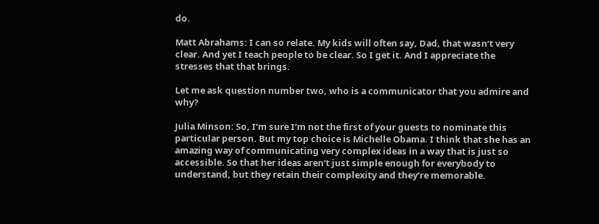do.

Matt Abrahams: I can so relate. My kids will often say, Dad, that wasn’t very clear. And yet I teach people to be clear. So I get it. And I appreciate the stresses that that brings.

Let me ask question number two, who is a communicator that you admire and why?

Julia Minson: So, I’m sure I’m not the first of your guests to nominate this particular person. But my top choice is Michelle Obama. I think that she has an amazing way of communicating very complex ideas in a way that is just so accessible. So that her ideas aren’t just simple enough for everybody to understand, but they retain their complexity and they’re memorable.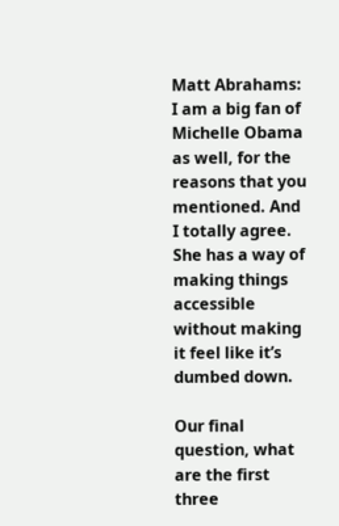Matt Abrahams: I am a big fan of Michelle Obama as well, for the reasons that you mentioned. And I totally agree. She has a way of making things accessible without making it feel like it’s dumbed down.

Our final question, what are the first three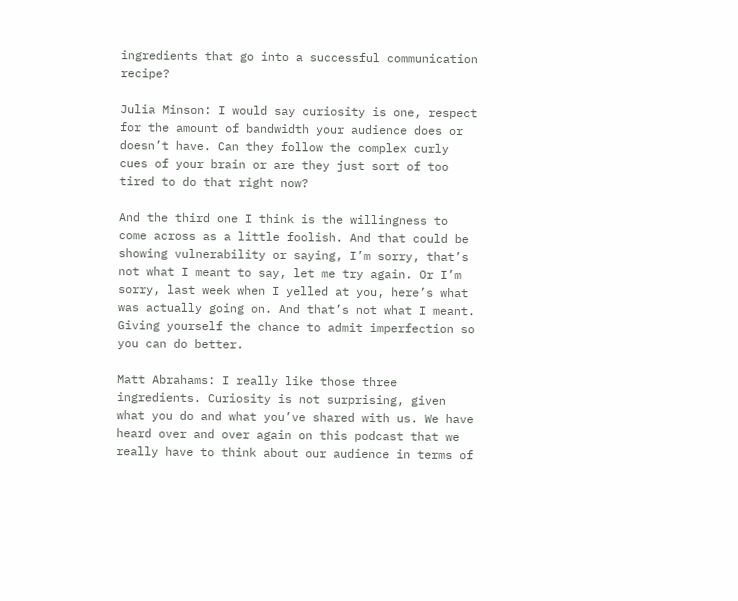ingredients that go into a successful communication recipe?

Julia Minson: I would say curiosity is one, respect for the amount of bandwidth your audience does or doesn’t have. Can they follow the complex curly cues of your brain or are they just sort of too tired to do that right now?

And the third one I think is the willingness to come across as a little foolish. And that could be showing vulnerability or saying, I’m sorry, that’s not what I meant to say, let me try again. Or I’m sorry, last week when I yelled at you, here’s what was actually going on. And that’s not what I meant. Giving yourself the chance to admit imperfection so you can do better.

Matt Abrahams: I really like those three ingredients. Curiosity is not surprising, given what you do and what you’ve shared with us. We have heard over and over again on this podcast that we really have to think about our audience in terms of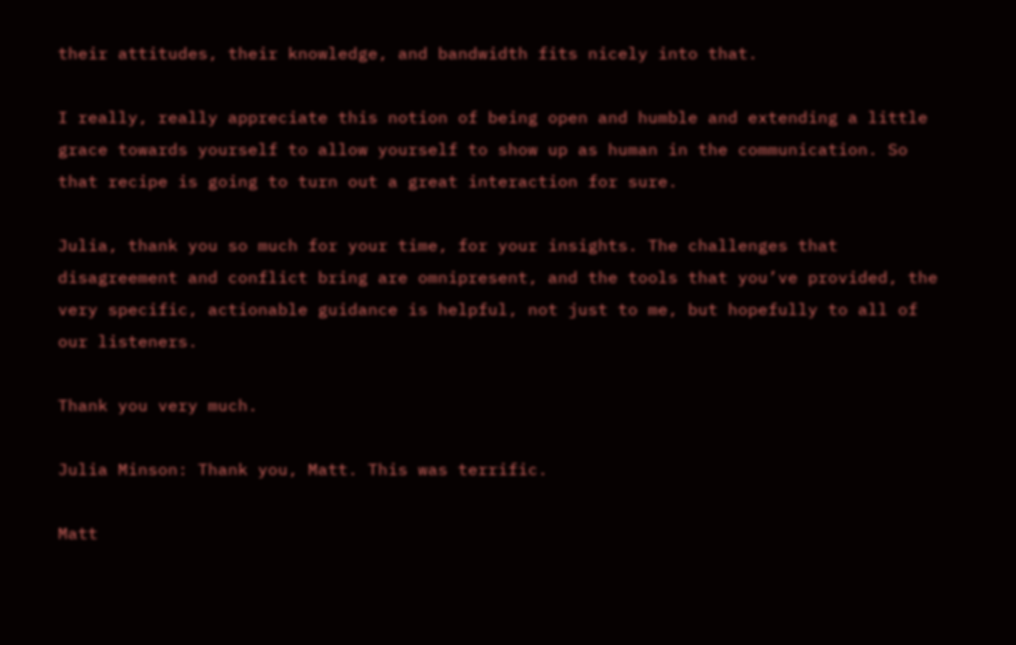their attitudes, their knowledge, and bandwidth fits nicely into that.

I really, really appreciate this notion of being open and humble and extending a little grace towards yourself to allow yourself to show up as human in the communication. So that recipe is going to turn out a great interaction for sure.

Julia, thank you so much for your time, for your insights. The challenges that disagreement and conflict bring are omnipresent, and the tools that you’ve provided, the very specific, actionable guidance is helpful, not just to me, but hopefully to all of our listeners.

Thank you very much.

Julia Minson: Thank you, Matt. This was terrific.

Matt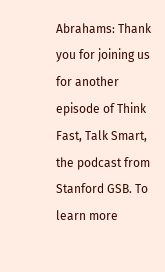Abrahams: Thank you for joining us for another episode of Think Fast, Talk Smart, the podcast from Stanford GSB. To learn more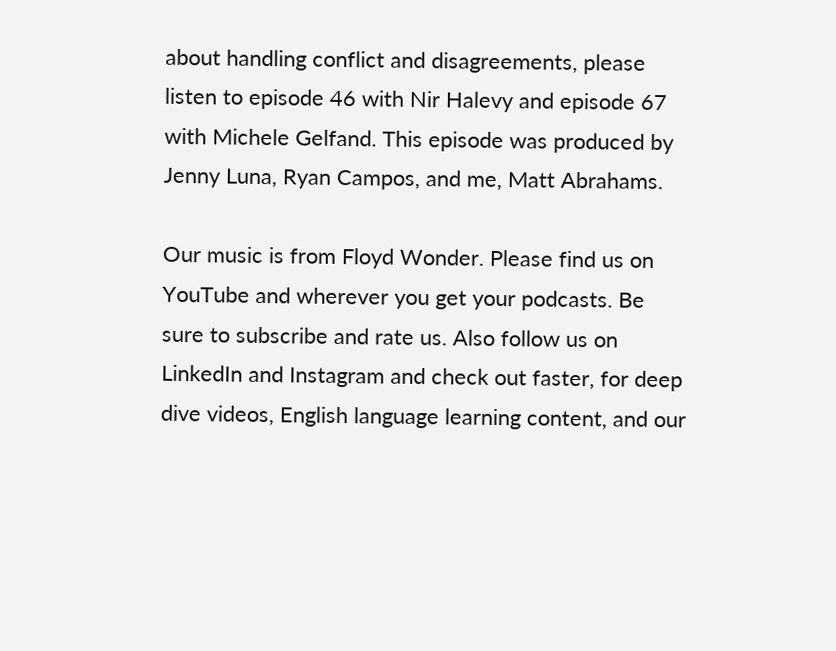about handling conflict and disagreements, please listen to episode 46 with Nir Halevy and episode 67 with Michele Gelfand. This episode was produced by Jenny Luna, Ryan Campos, and me, Matt Abrahams.

Our music is from Floyd Wonder. Please find us on YouTube and wherever you get your podcasts. Be sure to subscribe and rate us. Also follow us on LinkedIn and Instagram and check out faster, for deep dive videos, English language learning content, and our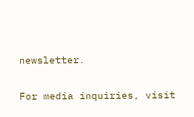newsletter.

For media inquiries, visit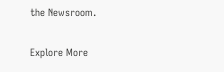the Newsroom.

Explore More